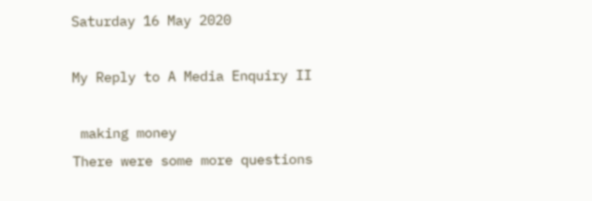Saturday 16 May 2020

My Reply to A Media Enquiry II

 making money
There were some more questions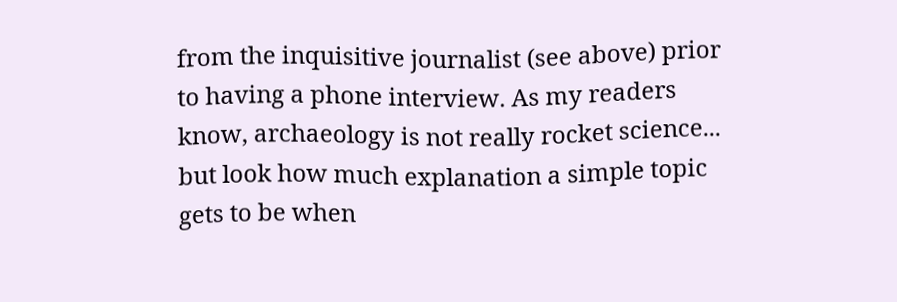from the inquisitive journalist (see above) prior to having a phone interview. As my readers know, archaeology is not really rocket science... but look how much explanation a simple topic gets to be when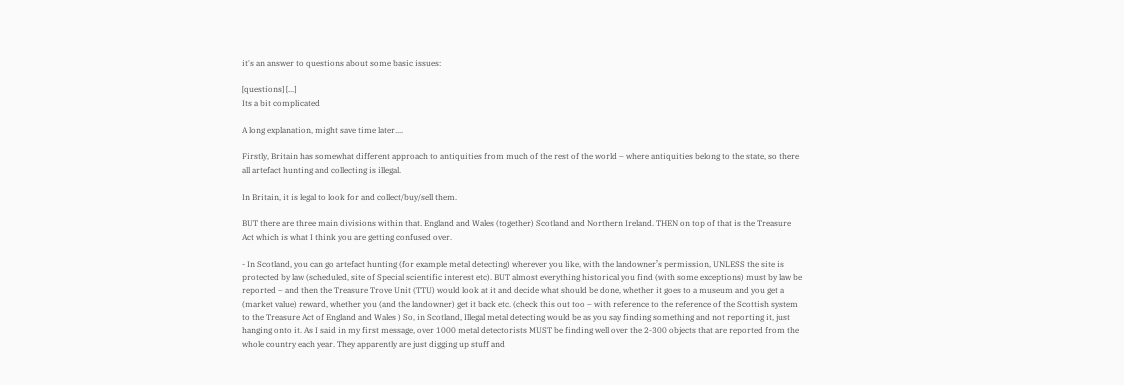it's an answer to questions about some basic issues:

[questions] [...]
Its a bit complicated

A long explanation, might save time later....

Firstly, Britain has somewhat different approach to antiquities from much of the rest of the world – where antiquities belong to the state, so there all artefact hunting and collecting is illegal.

In Britain, it is legal to look for and collect/buy/sell them.

BUT there are three main divisions within that. England and Wales (together) Scotland and Northern Ireland. THEN on top of that is the Treasure Act which is what I think you are getting confused over.

- In Scotland, you can go artefact hunting (for example metal detecting) wherever you like, with the landowner’s permission, UNLESS the site is protected by law (scheduled, site of Special scientific interest etc). BUT almost everything historical you find (with some exceptions) must by law be reported – and then the Treasure Trove Unit (TTU) would look at it and decide what should be done, whether it goes to a museum and you get a (market value) reward, whether you (and the landowner) get it back etc. (check this out too – with reference to the reference of the Scottish system to the Treasure Act of England and Wales ) So, in Scotland, Illegal metal detecting would be as you say finding something and not reporting it, just hanging onto it. As I said in my first message, over 1000 metal detectorists MUST be finding well over the 2-300 objects that are reported from the whole country each year. They apparently are just digging up stuff and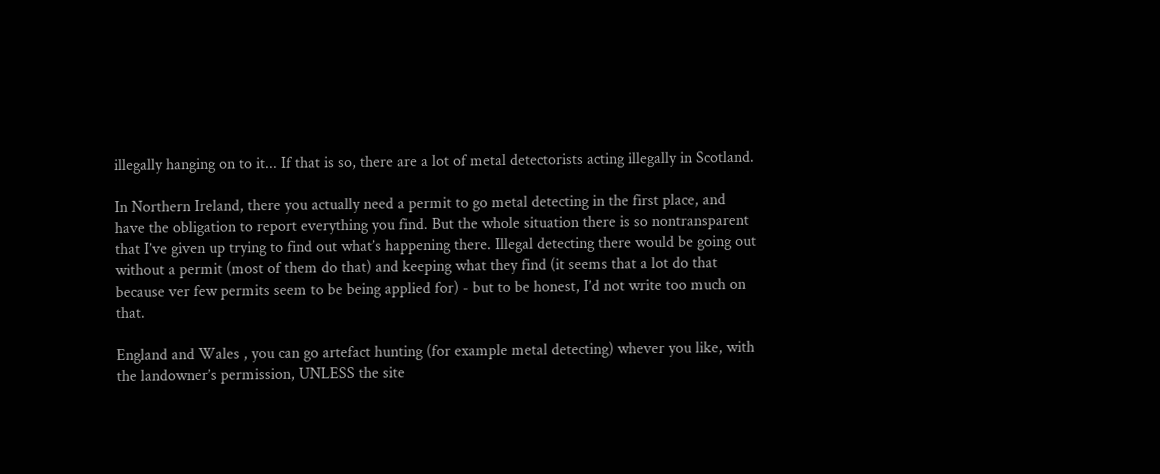illegally hanging on to it... If that is so, there are a lot of metal detectorists acting illegally in Scotland.

In Northern Ireland, there you actually need a permit to go metal detecting in the first place, and have the obligation to report everything you find. But the whole situation there is so nontransparent that I’ve given up trying to find out what’s happening there. Illegal detecting there would be going out without a permit (most of them do that) and keeping what they find (it seems that a lot do that because ver few permits seem to be being applied for) - but to be honest, I’d not write too much on that.

England and Wales , you can go artefact hunting (for example metal detecting) whever you like, with the landowner’s permission, UNLESS the site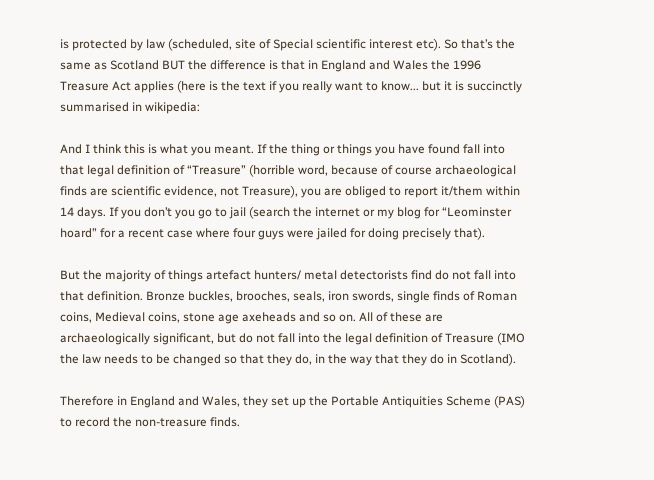is protected by law (scheduled, site of Special scientific interest etc). So that’s the same as Scotland BUT the difference is that in England and Wales the 1996 Treasure Act applies (here is the text if you really want to know... but it is succinctly summarised in wikipedia:

And I think this is what you meant. If the thing or things you have found fall into that legal definition of “Treasure” (horrible word, because of course archaeological finds are scientific evidence, not Treasure), you are obliged to report it/them within 14 days. If you don’t you go to jail (search the internet or my blog for “Leominster hoard” for a recent case where four guys were jailed for doing precisely that).

But the majority of things artefact hunters/ metal detectorists find do not fall into that definition. Bronze buckles, brooches, seals, iron swords, single finds of Roman coins, Medieval coins, stone age axeheads and so on. All of these are archaeologically significant, but do not fall into the legal definition of Treasure (IMO the law needs to be changed so that they do, in the way that they do in Scotland).

Therefore in England and Wales, they set up the Portable Antiquities Scheme (PAS) to record the non-treasure finds.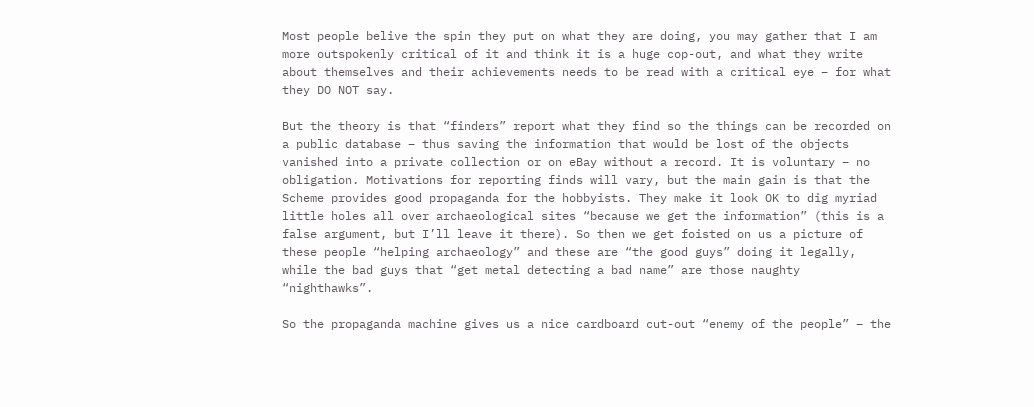Most people belive the spin they put on what they are doing, you may gather that I am more outspokenly critical of it and think it is a huge cop-out, and what they write about themselves and their achievements needs to be read with a critical eye – for what they DO NOT say.

But the theory is that “finders” report what they find so the things can be recorded on a public database – thus saving the information that would be lost of the objects vanished into a private collection or on eBay without a record. It is voluntary – no obligation. Motivations for reporting finds will vary, but the main gain is that the Scheme provides good propaganda for the hobbyists. They make it look OK to dig myriad little holes all over archaeological sites “because we get the information” (this is a false argument, but I’ll leave it there). So then we get foisted on us a picture of these people “helping archaeology” and these are “the good guys” doing it legally, while the bad guys that “get metal detecting a bad name” are those naughty “nighthawks”.

So the propaganda machine gives us a nice cardboard cut-out “enemy of the people” – the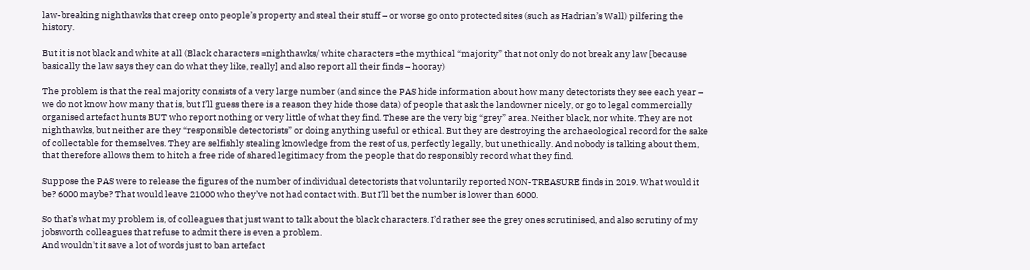law-breaking nighthawks that creep onto people’s property and steal their stuff – or worse go onto protected sites (such as Hadrian’s Wall) pilfering the history.

But it is not black and white at all (Black characters =nighthawks/ white characters =the mythical “majority” that not only do not break any law [because basically the law says they can do what they like, really] and also report all their finds – hooray)

The problem is that the real majority consists of a very large number (and since the PAS hide information about how many detectorists they see each year – we do not know how many that is, but I’ll guess there is a reason they hide those data) of people that ask the landowner nicely, or go to legal commercially organised artefact hunts BUT who report nothing or very little of what they find. These are the very big “grey” area. Neither black, nor white. They are not nighthawks, but neither are they “responsible detectorists” or doing anything useful or ethical. But they are destroying the archaeological record for the sake of collectable for themselves. They are selfishly stealing knowledge from the rest of us, perfectly legally, but unethically. And nobody is talking about them, that therefore allows them to hitch a free ride of shared legitimacy from the people that do responsibly record what they find.

Suppose the PAS were to release the figures of the number of individual detectorists that voluntarily reported NON-TREASURE finds in 2019. What would it be? 6000 maybe? That would leave 21000 who they’ve not had contact with. But I’ll bet the number is lower than 6000.

So that’s what my problem is, of colleagues that just want to talk about the black characters. I’d rather see the grey ones scrutinised, and also scrutiny of my jobsworth colleagues that refuse to admit there is even a problem.
And wouldn't it save a lot of words just to ban artefact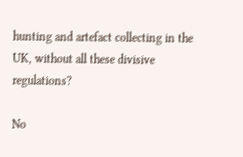hunting and artefact collecting in the UK, without all these divisive regulations?

No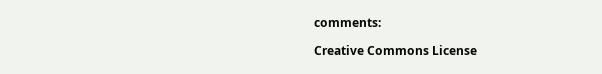comments:

Creative Commons License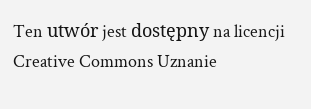Ten utwór jest dostępny na licencji Creative Commons Uznanie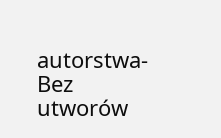autorstwa-Bez utworów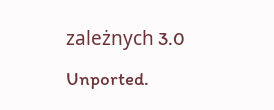zależnych 3.0 Unported.